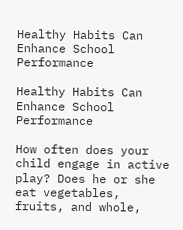Healthy Habits Can Enhance School Performance

Healthy Habits Can Enhance School Performance

How often does your child engage in active play? Does he or she eat vegetables, fruits, and whole,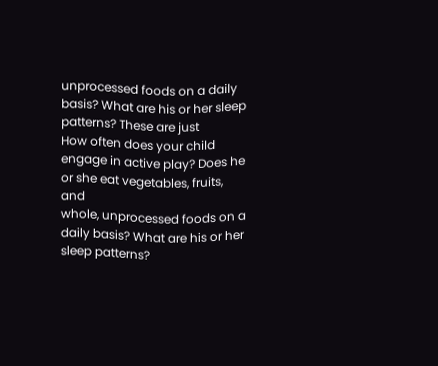unprocessed foods on a daily basis? What are his or her sleep patterns? These are just
How often does your child engage in active play? Does he or she eat vegetables, fruits, and
whole, unprocessed foods on a daily basis? What are his or her sleep patterns?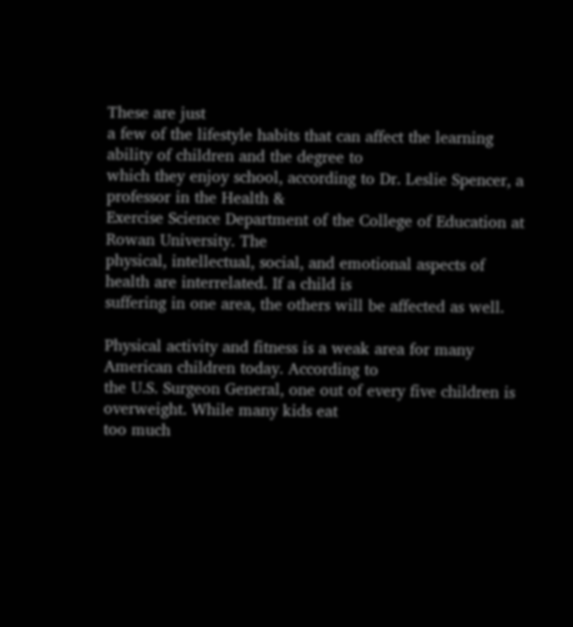These are just
a few of the lifestyle habits that can affect the learning ability of children and the degree to
which they enjoy school, according to Dr. Leslie Spencer, a professor in the Health &
Exercise Science Department of the College of Education at Rowan University. The
physical, intellectual, social, and emotional aspects of health are interrelated. If a child is
suffering in one area, the others will be affected as well.

Physical activity and fitness is a weak area for many American children today. According to
the U.S. Surgeon General, one out of every five children is overweight. While many kids eat
too much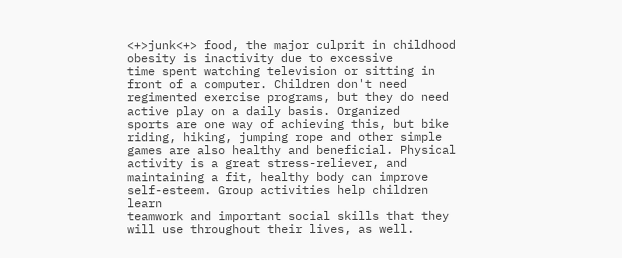<+>junk<+> food, the major culprit in childhood obesity is inactivity due to excessive
time spent watching television or sitting in front of a computer. Children don't need
regimented exercise programs, but they do need active play on a daily basis. Organized
sports are one way of achieving this, but bike riding, hiking, jumping rope and other simple
games are also healthy and beneficial. Physical activity is a great stress-reliever, and
maintaining a fit, healthy body can improve self-esteem. Group activities help children learn
teamwork and important social skills that they will use throughout their lives, as well.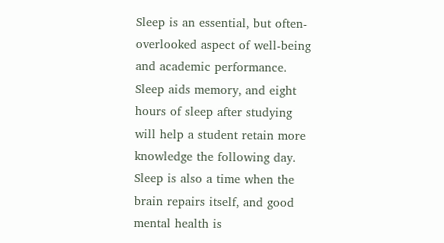Sleep is an essential, but often-overlooked aspect of well-being and academic performance.
Sleep aids memory, and eight hours of sleep after studying will help a student retain more
knowledge the following day. Sleep is also a time when the brain repairs itself, and good
mental health is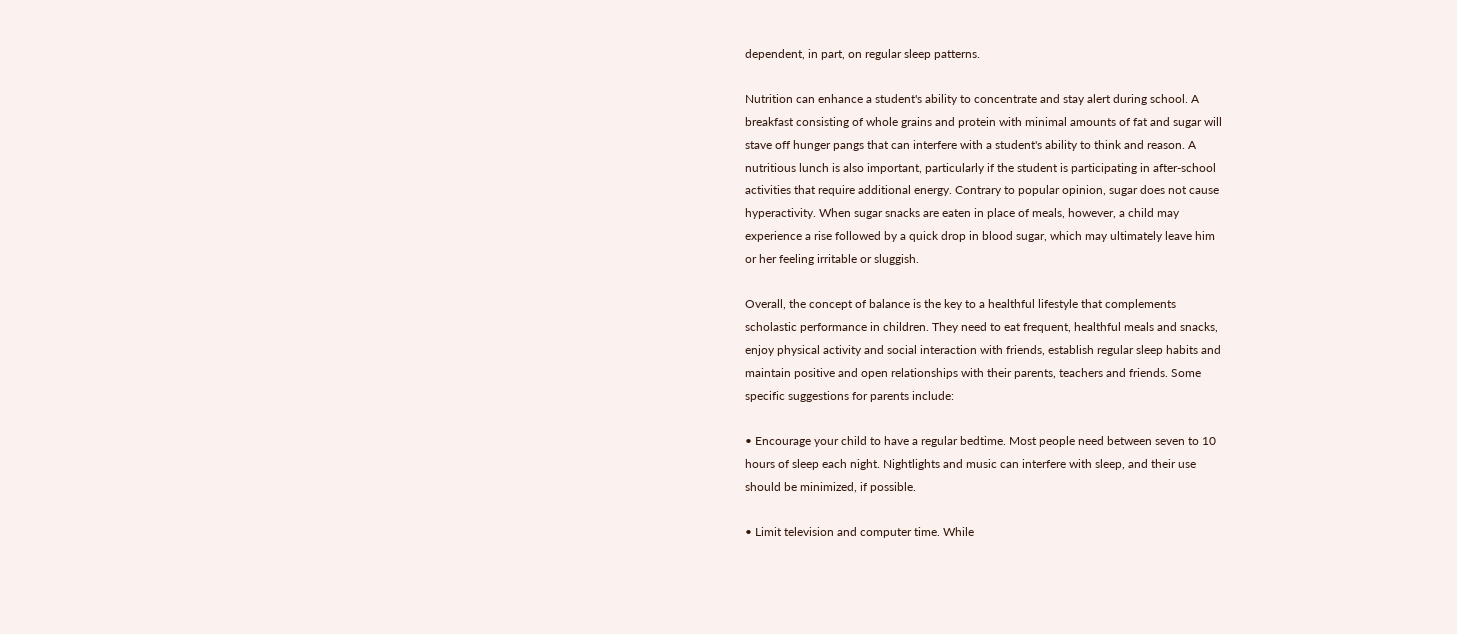dependent, in part, on regular sleep patterns.

Nutrition can enhance a student's ability to concentrate and stay alert during school. A
breakfast consisting of whole grains and protein with minimal amounts of fat and sugar will
stave off hunger pangs that can interfere with a student's ability to think and reason. A
nutritious lunch is also important, particularly if the student is participating in after-school
activities that require additional energy. Contrary to popular opinion, sugar does not cause
hyperactivity. When sugar snacks are eaten in place of meals, however, a child may
experience a rise followed by a quick drop in blood sugar, which may ultimately leave him
or her feeling irritable or sluggish.

Overall, the concept of balance is the key to a healthful lifestyle that complements
scholastic performance in children. They need to eat frequent, healthful meals and snacks,
enjoy physical activity and social interaction with friends, establish regular sleep habits and
maintain positive and open relationships with their parents, teachers and friends. Some
specific suggestions for parents include:

• Encourage your child to have a regular bedtime. Most people need between seven to 10
hours of sleep each night. Nightlights and music can interfere with sleep, and their use
should be minimized, if possible.

• Limit television and computer time. While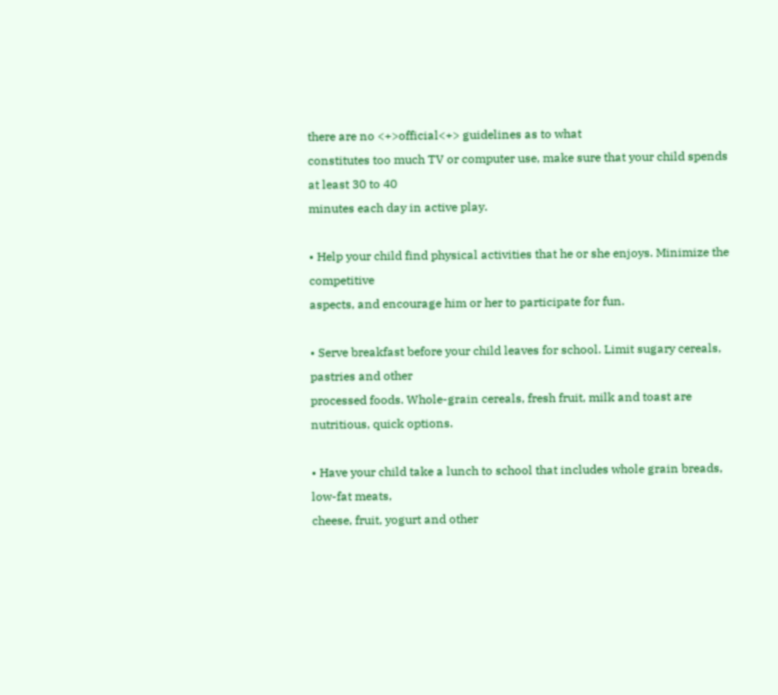there are no <+>official<+> guidelines as to what
constitutes too much TV or computer use, make sure that your child spends at least 30 to 40
minutes each day in active play.

• Help your child find physical activities that he or she enjoys. Minimize the competitive
aspects, and encourage him or her to participate for fun.

• Serve breakfast before your child leaves for school. Limit sugary cereals, pastries and other
processed foods. Whole-grain cereals, fresh fruit, milk and toast are nutritious, quick options.

• Have your child take a lunch to school that includes whole grain breads, low-fat meats,
cheese, fruit, yogurt and other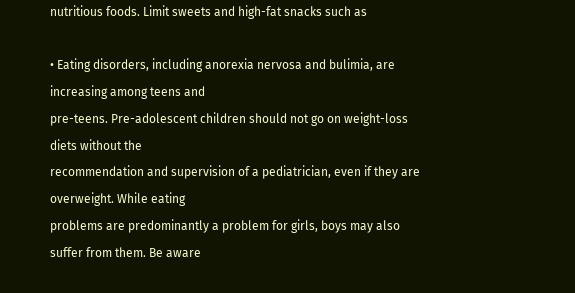nutritious foods. Limit sweets and high-fat snacks such as

• Eating disorders, including anorexia nervosa and bulimia, are increasing among teens and
pre-teens. Pre-adolescent children should not go on weight-loss diets without the
recommendation and supervision of a pediatrician, even if they are overweight. While eating
problems are predominantly a problem for girls, boys may also suffer from them. Be aware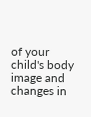of your child's body image and changes in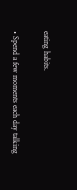eating habits.

• Spend a few moments each day talking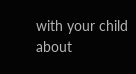with your child about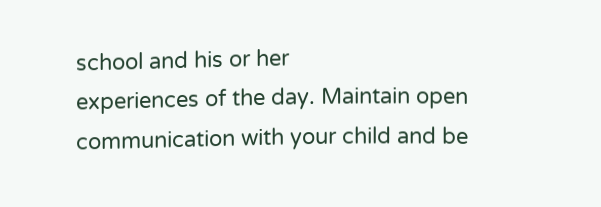school and his or her
experiences of the day. Maintain open communication with your child and be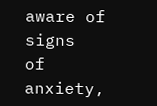aware of signs
of anxiety,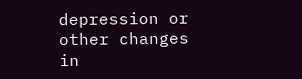depression or other changes in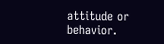attitude or behavior.